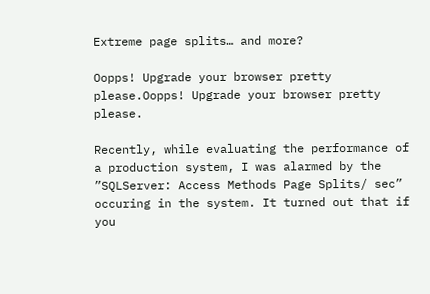Extreme page splits… and more?

Oopps! Upgrade your browser pretty please.Oopps! Upgrade your browser pretty please.

Recently, while evaluating the performance of a production system, I was alarmed by the ”SQLServer: Access Methods Page Splits/ sec” occuring in the system. It turned out that if you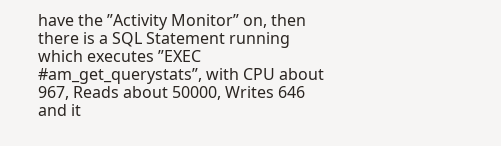have the ”Activity Monitor” on, then there is a SQL Statement running which executes ”EXEC #am_get_querystats”, with CPU about 967, Reads about 50000, Writes 646 and it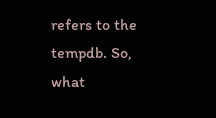refers to the tempdb. So, what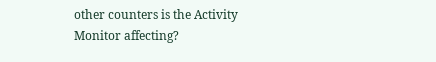other counters is the Activity Monitor affecting?